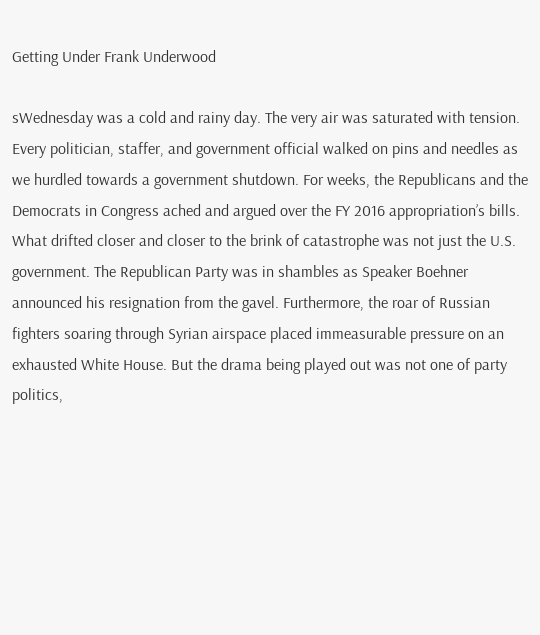Getting Under Frank Underwood

sWednesday was a cold and rainy day. The very air was saturated with tension. Every politician, staffer, and government official walked on pins and needles as we hurdled towards a government shutdown. For weeks, the Republicans and the Democrats in Congress ached and argued over the FY 2016 appropriation’s bills. What drifted closer and closer to the brink of catastrophe was not just the U.S. government. The Republican Party was in shambles as Speaker Boehner announced his resignation from the gavel. Furthermore, the roar of Russian fighters soaring through Syrian airspace placed immeasurable pressure on an exhausted White House. But the drama being played out was not one of party politics,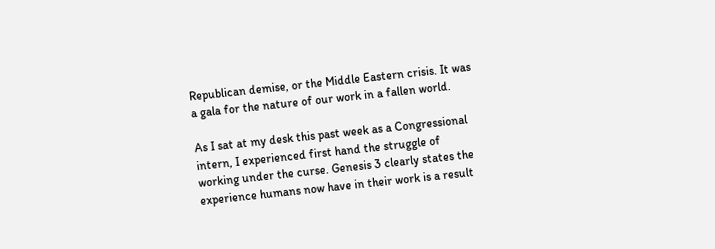Republican demise, or the Middle Eastern crisis. It was a gala for the nature of our work in a fallen world.

As I sat at my desk this past week as a Congressional intern, I experienced first hand the struggle of working under the curse. Genesis 3 clearly states the experience humans now have in their work is a result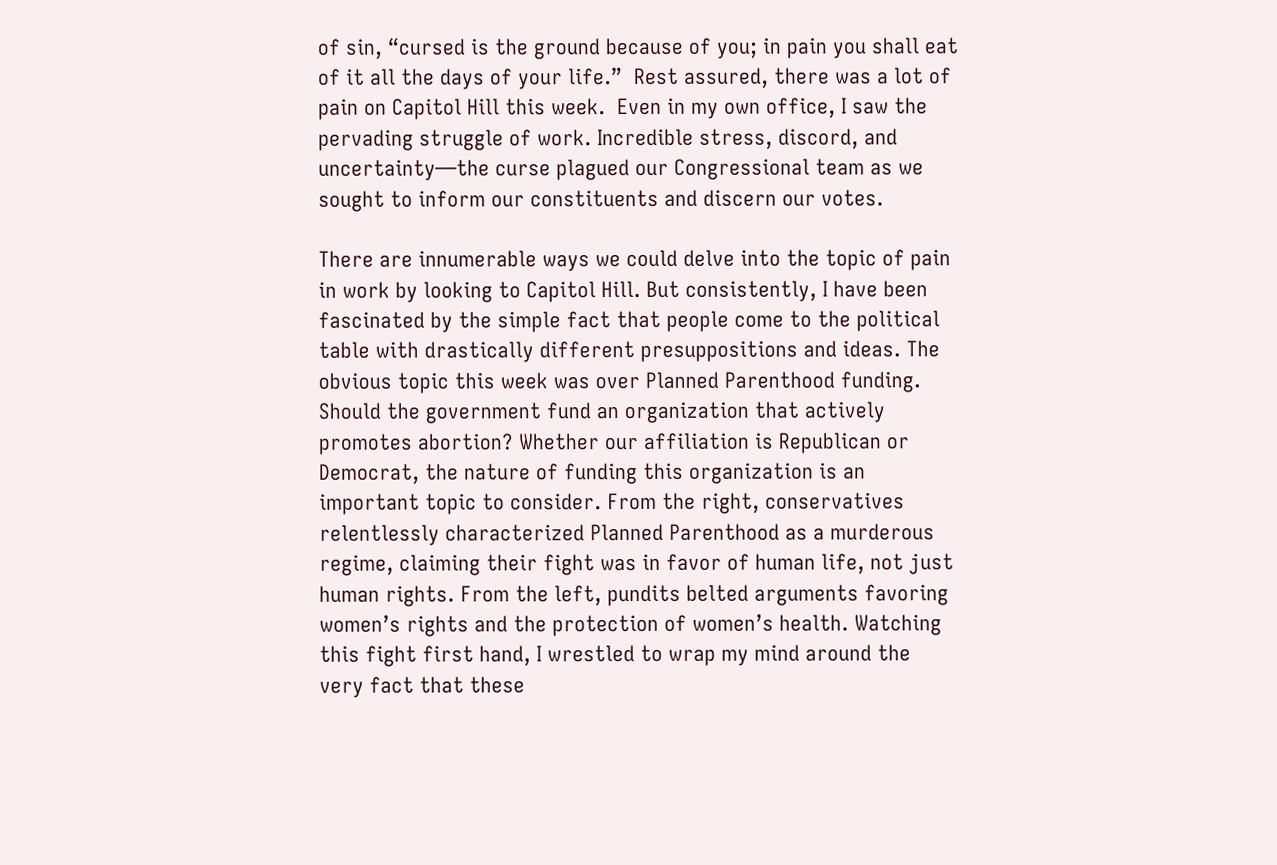of sin, “cursed is the ground because of you; in pain you shall eat of it all the days of your life.”  Rest assured, there was a lot of pain on Capitol Hill this week.  Even in my own office, I saw the pervading struggle of work. Incredible stress, discord, and uncertainty—the curse plagued our Congressional team as we sought to inform our constituents and discern our votes.

There are innumerable ways we could delve into the topic of pain in work by looking to Capitol Hill. But consistently, I have been fascinated by the simple fact that people come to the political table with drastically different presuppositions and ideas. The obvious topic this week was over Planned Parenthood funding. Should the government fund an organization that actively promotes abortion? Whether our affiliation is Republican or Democrat, the nature of funding this organization is an important topic to consider. From the right, conservatives relentlessly characterized Planned Parenthood as a murderous regime, claiming their fight was in favor of human life, not just human rights. From the left, pundits belted arguments favoring women’s rights and the protection of women’s health. Watching this fight first hand, I wrestled to wrap my mind around the very fact that these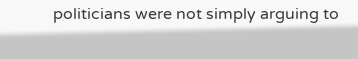politicians were not simply arguing to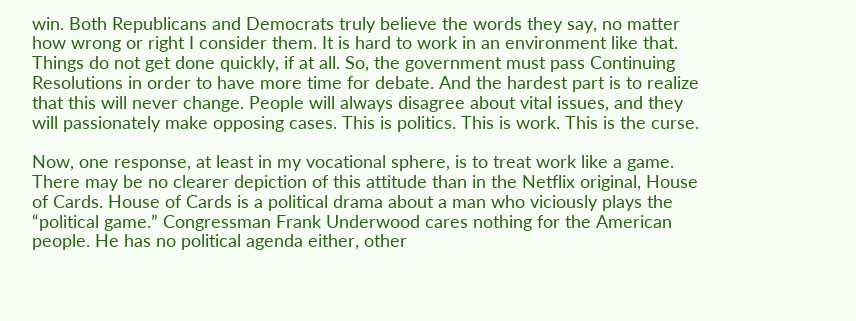win. Both Republicans and Democrats truly believe the words they say, no matter how wrong or right I consider them. It is hard to work in an environment like that. Things do not get done quickly, if at all. So, the government must pass Continuing Resolutions in order to have more time for debate. And the hardest part is to realize that this will never change. People will always disagree about vital issues, and they will passionately make opposing cases. This is politics. This is work. This is the curse.

Now, one response, at least in my vocational sphere, is to treat work like a game. There may be no clearer depiction of this attitude than in the Netflix original, House of Cards. House of Cards is a political drama about a man who viciously plays the “political game.” Congressman Frank Underwood cares nothing for the American people. He has no political agenda either, other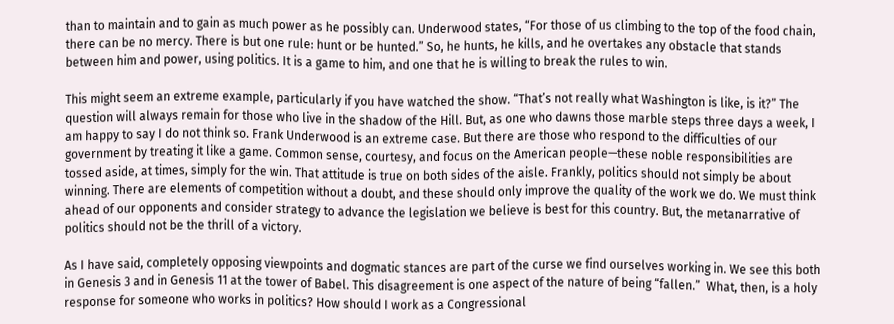than to maintain and to gain as much power as he possibly can. Underwood states, “For those of us climbing to the top of the food chain, there can be no mercy. There is but one rule: hunt or be hunted.” So, he hunts, he kills, and he overtakes any obstacle that stands between him and power, using politics. It is a game to him, and one that he is willing to break the rules to win.

This might seem an extreme example, particularly if you have watched the show. “That’s not really what Washington is like, is it?” The question will always remain for those who live in the shadow of the Hill. But, as one who dawns those marble steps three days a week, I am happy to say I do not think so. Frank Underwood is an extreme case. But there are those who respond to the difficulties of our government by treating it like a game. Common sense, courtesy, and focus on the American people—these noble responsibilities are tossed aside, at times, simply for the win. That attitude is true on both sides of the aisle. Frankly, politics should not simply be about winning. There are elements of competition without a doubt, and these should only improve the quality of the work we do. We must think ahead of our opponents and consider strategy to advance the legislation we believe is best for this country. But, the metanarrative of politics should not be the thrill of a victory.

As I have said, completely opposing viewpoints and dogmatic stances are part of the curse we find ourselves working in. We see this both in Genesis 3 and in Genesis 11 at the tower of Babel. This disagreement is one aspect of the nature of being “fallen.”  What, then, is a holy response for someone who works in politics? How should I work as a Congressional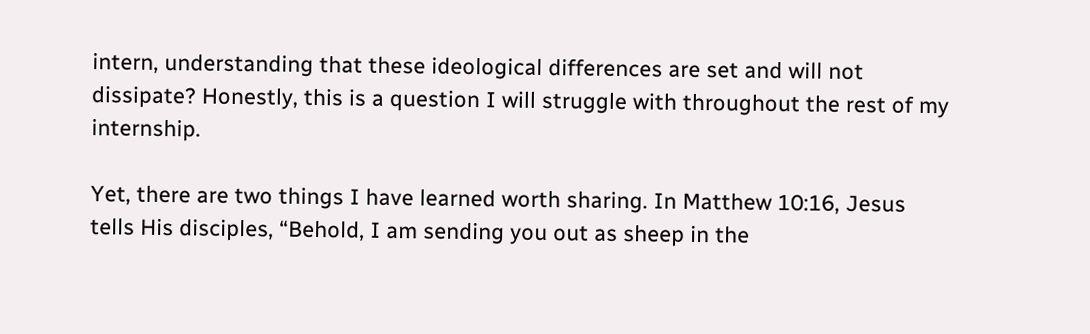intern, understanding that these ideological differences are set and will not dissipate? Honestly, this is a question I will struggle with throughout the rest of my internship.

Yet, there are two things I have learned worth sharing. In Matthew 10:16, Jesus tells His disciples, “Behold, I am sending you out as sheep in the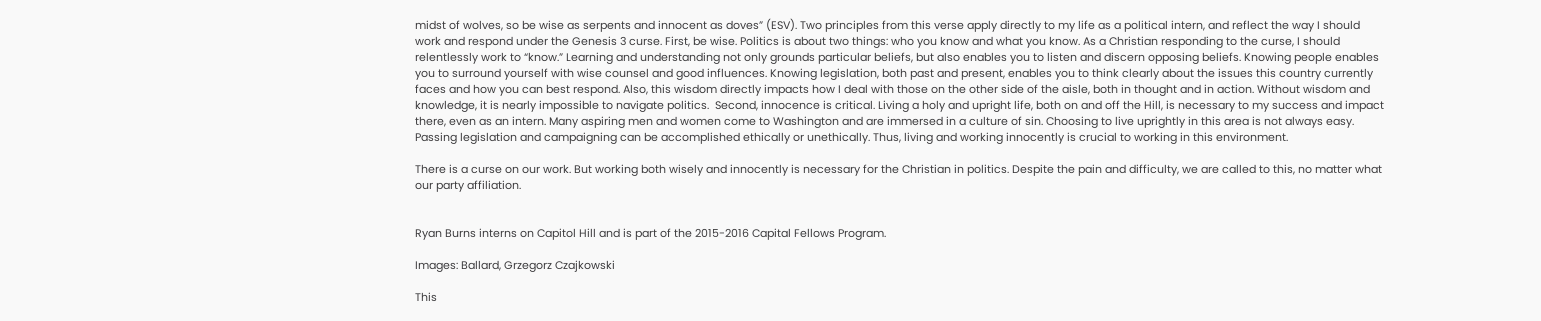midst of wolves, so be wise as serpents and innocent as doves” (ESV). Two principles from this verse apply directly to my life as a political intern, and reflect the way I should work and respond under the Genesis 3 curse. First, be wise. Politics is about two things: who you know and what you know. As a Christian responding to the curse, I should relentlessly work to “know.” Learning and understanding not only grounds particular beliefs, but also enables you to listen and discern opposing beliefs. Knowing people enables you to surround yourself with wise counsel and good influences. Knowing legislation, both past and present, enables you to think clearly about the issues this country currently faces and how you can best respond. Also, this wisdom directly impacts how I deal with those on the other side of the aisle, both in thought and in action. Without wisdom and knowledge, it is nearly impossible to navigate politics.  Second, innocence is critical. Living a holy and upright life, both on and off the Hill, is necessary to my success and impact there, even as an intern. Many aspiring men and women come to Washington and are immersed in a culture of sin. Choosing to live uprightly in this area is not always easy. Passing legislation and campaigning can be accomplished ethically or unethically. Thus, living and working innocently is crucial to working in this environment.

There is a curse on our work. But working both wisely and innocently is necessary for the Christian in politics. Despite the pain and difficulty, we are called to this, no matter what our party affiliation.


Ryan Burns interns on Capitol Hill and is part of the 2015-2016 Capital Fellows Program.

Images: Ballard, Grzegorz Czajkowski

This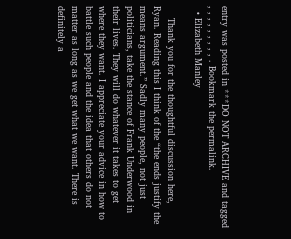entry was posted in ***DO NOT ARCHIVE and tagged , , , , , , , , , . Bookmark the permalink.
  • Elizabeth Manley

    Thank you for the thoughtful discussion here, Ryan. Reading this I think of the “the ends justify the means argument.” Sadly many people, not just politicians, take the stance of Frank Underwood in their lives. They will do whatever it takes to get where they want. I appreciate your advice in how to battle such people and the idea that others do not matter as long as we get what we want. There is definitely a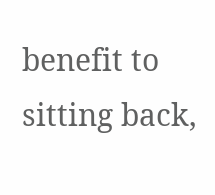benefit to sitting back,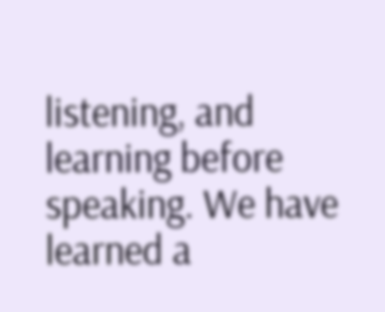listening, and learning before speaking. We have learned a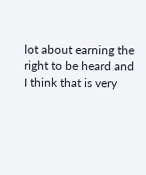lot about earning the right to be heard and I think that is very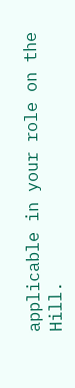applicable in your role on the Hill.